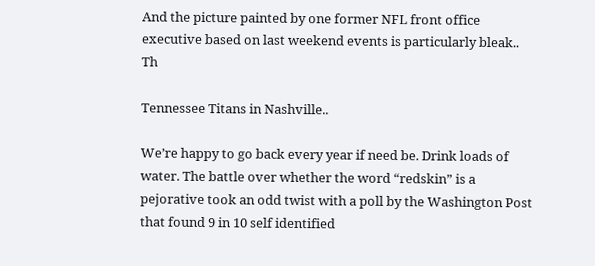And the picture painted by one former NFL front office executive based on last weekend events is particularly bleak.. Th

Tennessee Titans in Nashville..

We’re happy to go back every year if need be. Drink loads of water. The battle over whether the word “redskin” is a pejorative took an odd twist with a poll by the Washington Post that found 9 in 10 self identified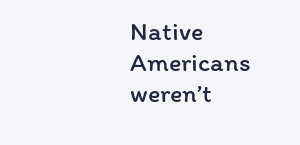Native Americans weren’t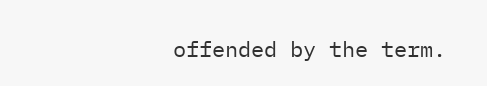offended by the term.